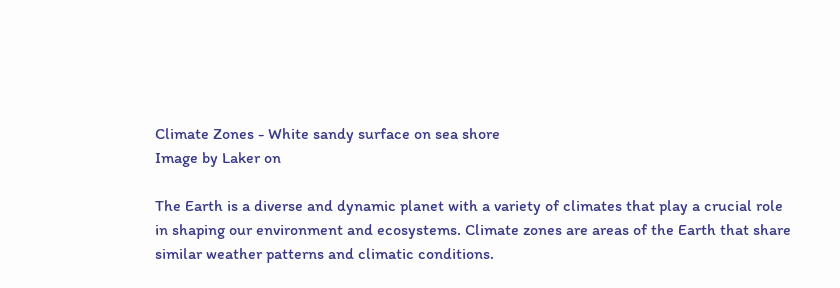Climate Zones - White sandy surface on sea shore
Image by Laker on

The Earth is a diverse and dynamic planet with a variety of climates that play a crucial role in shaping our environment and ecosystems. Climate zones are areas of the Earth that share similar weather patterns and climatic conditions.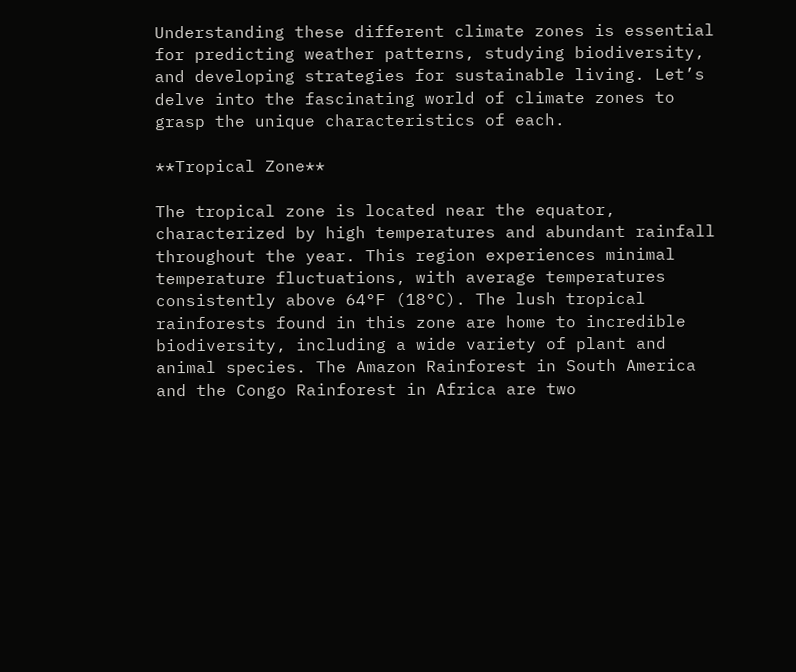Understanding these different climate zones is essential for predicting weather patterns, studying biodiversity, and developing strategies for sustainable living. Let’s delve into the fascinating world of climate zones to grasp the unique characteristics of each.

**Tropical Zone**

The tropical zone is located near the equator, characterized by high temperatures and abundant rainfall throughout the year. This region experiences minimal temperature fluctuations, with average temperatures consistently above 64°F (18°C). The lush tropical rainforests found in this zone are home to incredible biodiversity, including a wide variety of plant and animal species. The Amazon Rainforest in South America and the Congo Rainforest in Africa are two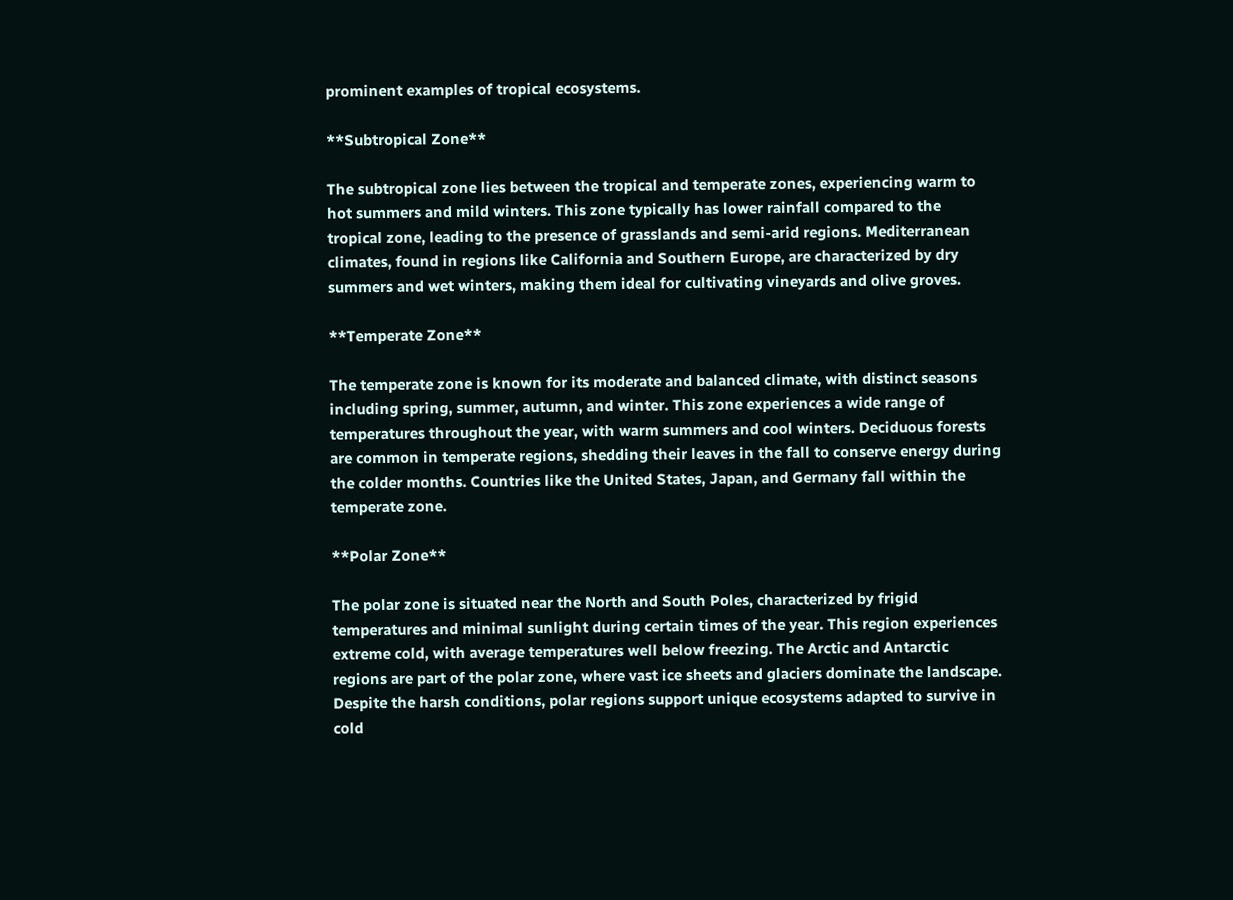prominent examples of tropical ecosystems.

**Subtropical Zone**

The subtropical zone lies between the tropical and temperate zones, experiencing warm to hot summers and mild winters. This zone typically has lower rainfall compared to the tropical zone, leading to the presence of grasslands and semi-arid regions. Mediterranean climates, found in regions like California and Southern Europe, are characterized by dry summers and wet winters, making them ideal for cultivating vineyards and olive groves.

**Temperate Zone**

The temperate zone is known for its moderate and balanced climate, with distinct seasons including spring, summer, autumn, and winter. This zone experiences a wide range of temperatures throughout the year, with warm summers and cool winters. Deciduous forests are common in temperate regions, shedding their leaves in the fall to conserve energy during the colder months. Countries like the United States, Japan, and Germany fall within the temperate zone.

**Polar Zone**

The polar zone is situated near the North and South Poles, characterized by frigid temperatures and minimal sunlight during certain times of the year. This region experiences extreme cold, with average temperatures well below freezing. The Arctic and Antarctic regions are part of the polar zone, where vast ice sheets and glaciers dominate the landscape. Despite the harsh conditions, polar regions support unique ecosystems adapted to survive in cold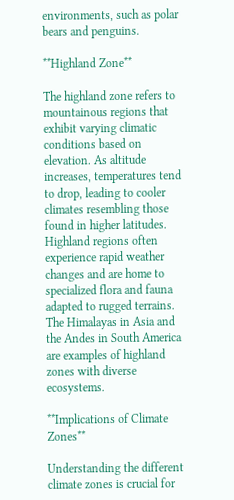environments, such as polar bears and penguins.

**Highland Zone**

The highland zone refers to mountainous regions that exhibit varying climatic conditions based on elevation. As altitude increases, temperatures tend to drop, leading to cooler climates resembling those found in higher latitudes. Highland regions often experience rapid weather changes and are home to specialized flora and fauna adapted to rugged terrains. The Himalayas in Asia and the Andes in South America are examples of highland zones with diverse ecosystems.

**Implications of Climate Zones**

Understanding the different climate zones is crucial for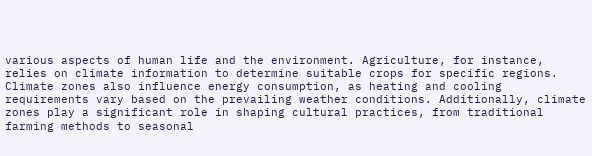various aspects of human life and the environment. Agriculture, for instance, relies on climate information to determine suitable crops for specific regions. Climate zones also influence energy consumption, as heating and cooling requirements vary based on the prevailing weather conditions. Additionally, climate zones play a significant role in shaping cultural practices, from traditional farming methods to seasonal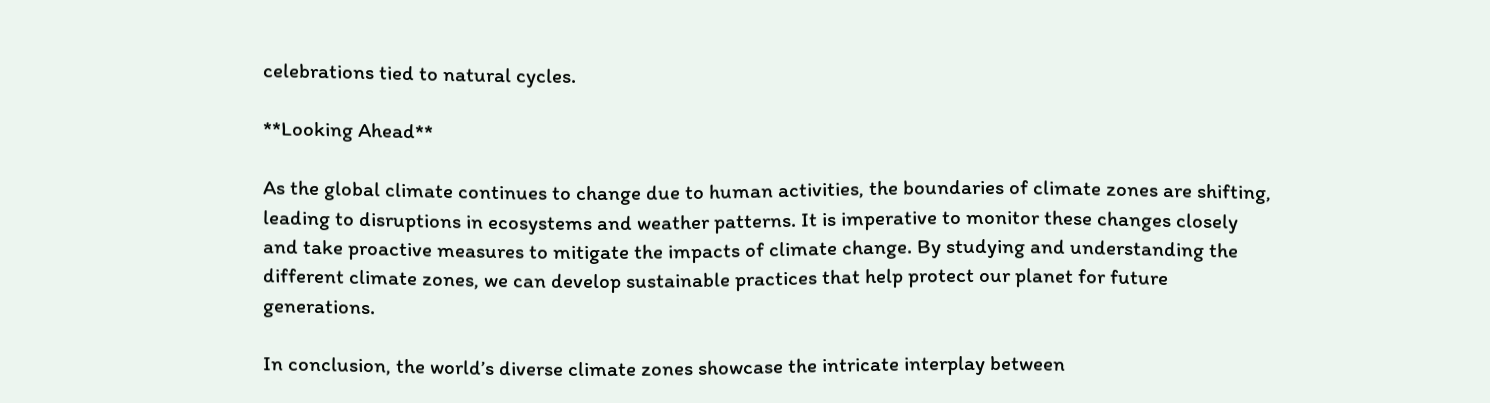celebrations tied to natural cycles.

**Looking Ahead**

As the global climate continues to change due to human activities, the boundaries of climate zones are shifting, leading to disruptions in ecosystems and weather patterns. It is imperative to monitor these changes closely and take proactive measures to mitigate the impacts of climate change. By studying and understanding the different climate zones, we can develop sustainable practices that help protect our planet for future generations.

In conclusion, the world’s diverse climate zones showcase the intricate interplay between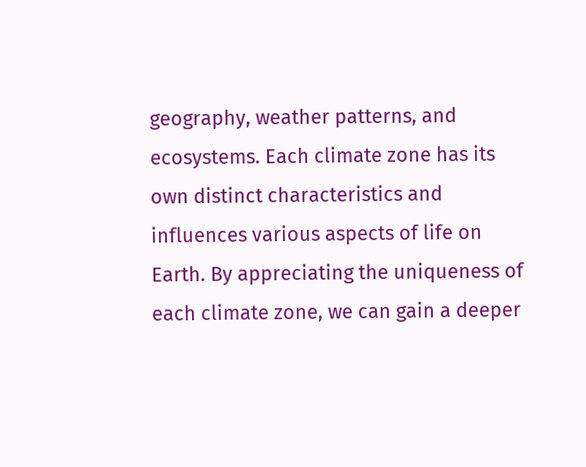geography, weather patterns, and ecosystems. Each climate zone has its own distinct characteristics and influences various aspects of life on Earth. By appreciating the uniqueness of each climate zone, we can gain a deeper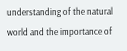understanding of the natural world and the importance of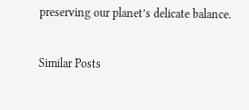preserving our planet’s delicate balance.

Similar Posts